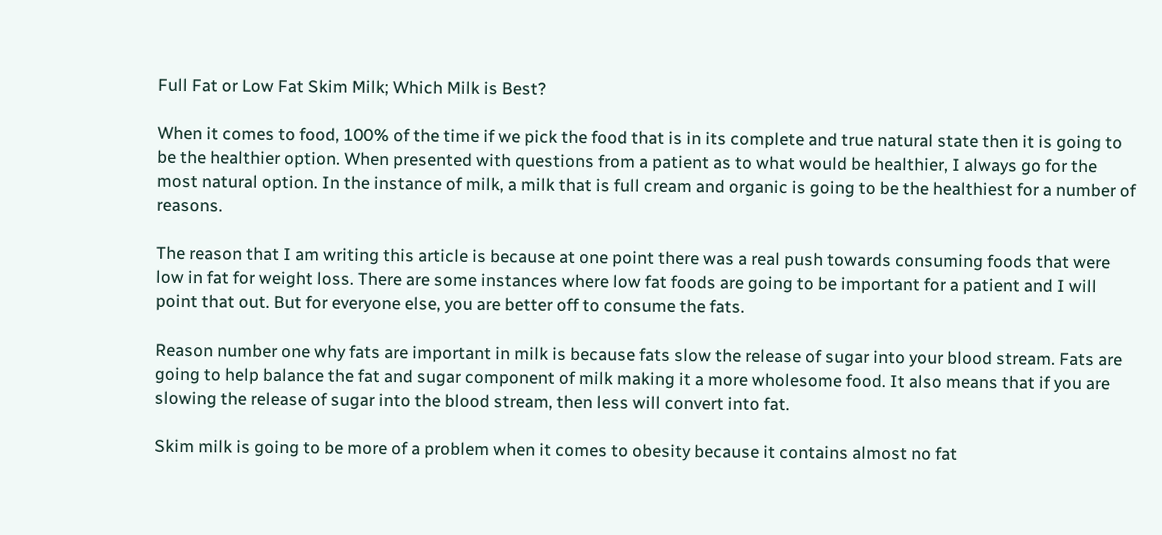Full Fat or Low Fat Skim Milk; Which Milk is Best?

When it comes to food, 100% of the time if we pick the food that is in its complete and true natural state then it is going to be the healthier option. When presented with questions from a patient as to what would be healthier, I always go for the most natural option. In the instance of milk, a milk that is full cream and organic is going to be the healthiest for a number of reasons.

The reason that I am writing this article is because at one point there was a real push towards consuming foods that were low in fat for weight loss. There are some instances where low fat foods are going to be important for a patient and I will point that out. But for everyone else, you are better off to consume the fats.

Reason number one why fats are important in milk is because fats slow the release of sugar into your blood stream. Fats are going to help balance the fat and sugar component of milk making it a more wholesome food. It also means that if you are slowing the release of sugar into the blood stream, then less will convert into fat.

Skim milk is going to be more of a problem when it comes to obesity because it contains almost no fat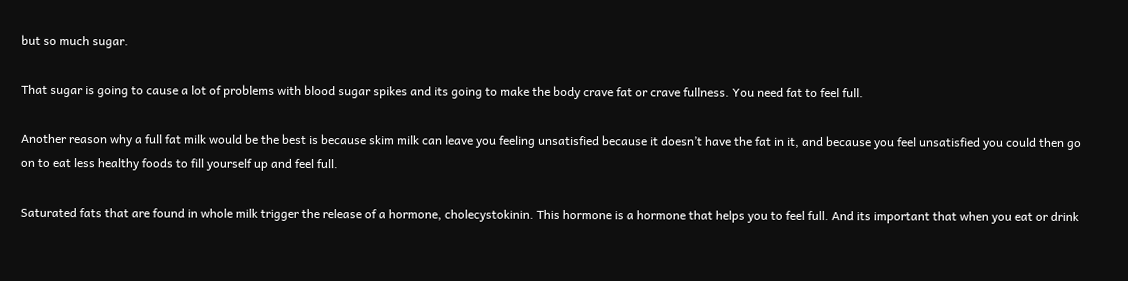but so much sugar.

That sugar is going to cause a lot of problems with blood sugar spikes and its going to make the body crave fat or crave fullness. You need fat to feel full.

Another reason why a full fat milk would be the best is because skim milk can leave you feeling unsatisfied because it doesn’t have the fat in it, and because you feel unsatisfied you could then go on to eat less healthy foods to fill yourself up and feel full.

Saturated fats that are found in whole milk trigger the release of a hormone, cholecystokinin. This hormone is a hormone that helps you to feel full. And its important that when you eat or drink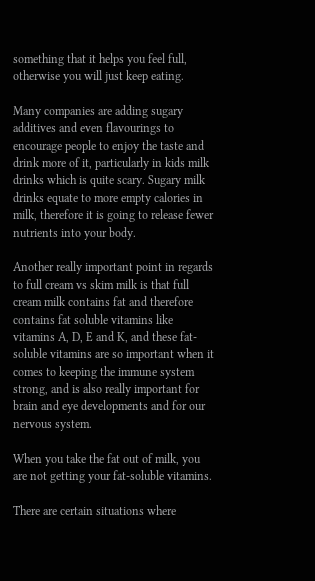something that it helps you feel full, otherwise you will just keep eating.

Many companies are adding sugary additives and even flavourings to encourage people to enjoy the taste and drink more of it, particularly in kids milk drinks which is quite scary. Sugary milk drinks equate to more empty calories in milk, therefore it is going to release fewer nutrients into your body.

Another really important point in regards to full cream vs skim milk is that full cream milk contains fat and therefore contains fat soluble vitamins like vitamins A, D, E and K, and these fat-soluble vitamins are so important when it comes to keeping the immune system strong, and is also really important for brain and eye developments and for our nervous system.

When you take the fat out of milk, you are not getting your fat-soluble vitamins.

There are certain situations where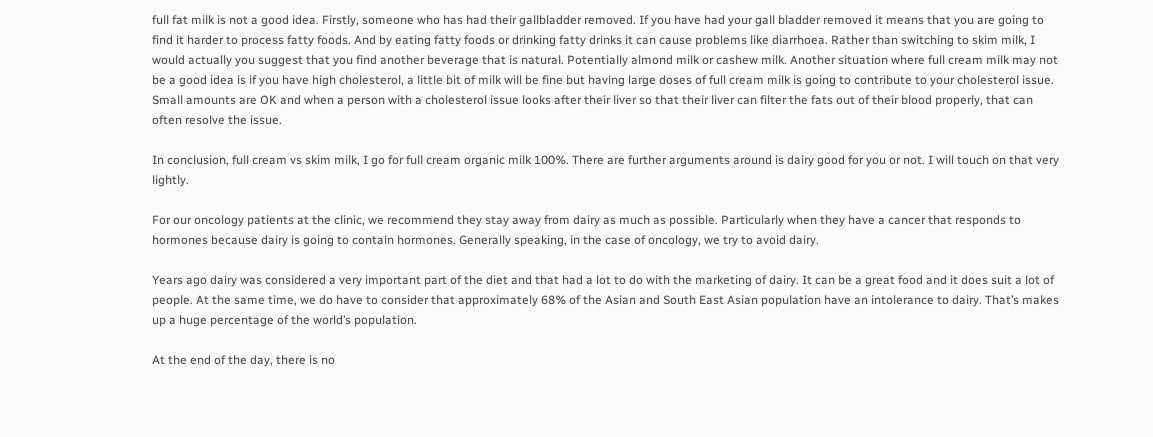full fat milk is not a good idea. Firstly, someone who has had their gallbladder removed. If you have had your gall bladder removed it means that you are going to find it harder to process fatty foods. And by eating fatty foods or drinking fatty drinks it can cause problems like diarrhoea. Rather than switching to skim milk, I would actually you suggest that you find another beverage that is natural. Potentially almond milk or cashew milk. Another situation where full cream milk may not be a good idea is if you have high cholesterol, a little bit of milk will be fine but having large doses of full cream milk is going to contribute to your cholesterol issue. Small amounts are OK and when a person with a cholesterol issue looks after their liver so that their liver can filter the fats out of their blood properly, that can often resolve the issue.

In conclusion, full cream vs skim milk, I go for full cream organic milk 100%. There are further arguments around is dairy good for you or not. I will touch on that very lightly.

For our oncology patients at the clinic, we recommend they stay away from dairy as much as possible. Particularly when they have a cancer that responds to hormones because dairy is going to contain hormones. Generally speaking, in the case of oncology, we try to avoid dairy.

Years ago dairy was considered a very important part of the diet and that had a lot to do with the marketing of dairy. It can be a great food and it does suit a lot of people. At the same time, we do have to consider that approximately 68% of the Asian and South East Asian population have an intolerance to dairy. That’s makes up a huge percentage of the world’s population.

At the end of the day, there is no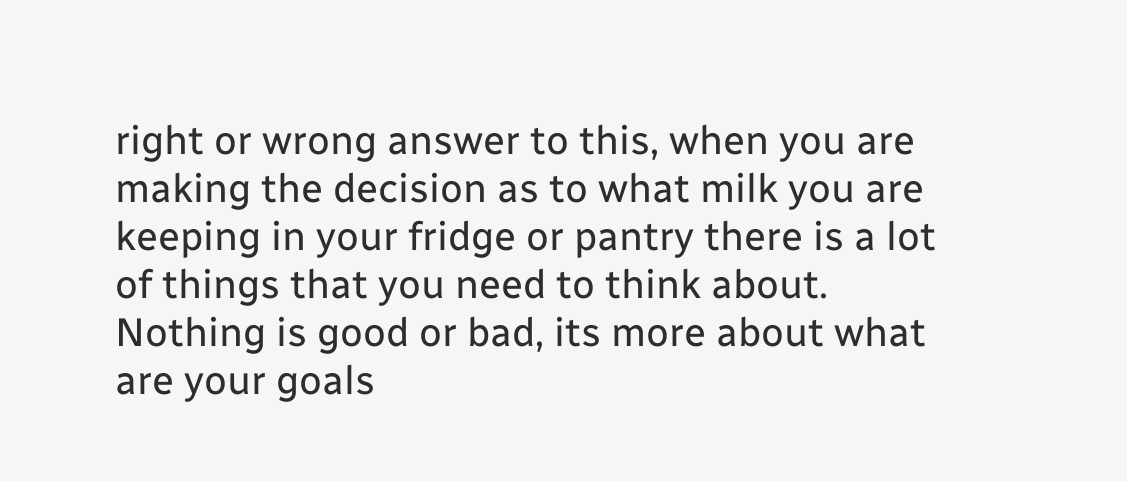right or wrong answer to this, when you are making the decision as to what milk you are keeping in your fridge or pantry there is a lot of things that you need to think about. Nothing is good or bad, its more about what are your goals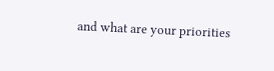and what are your priorities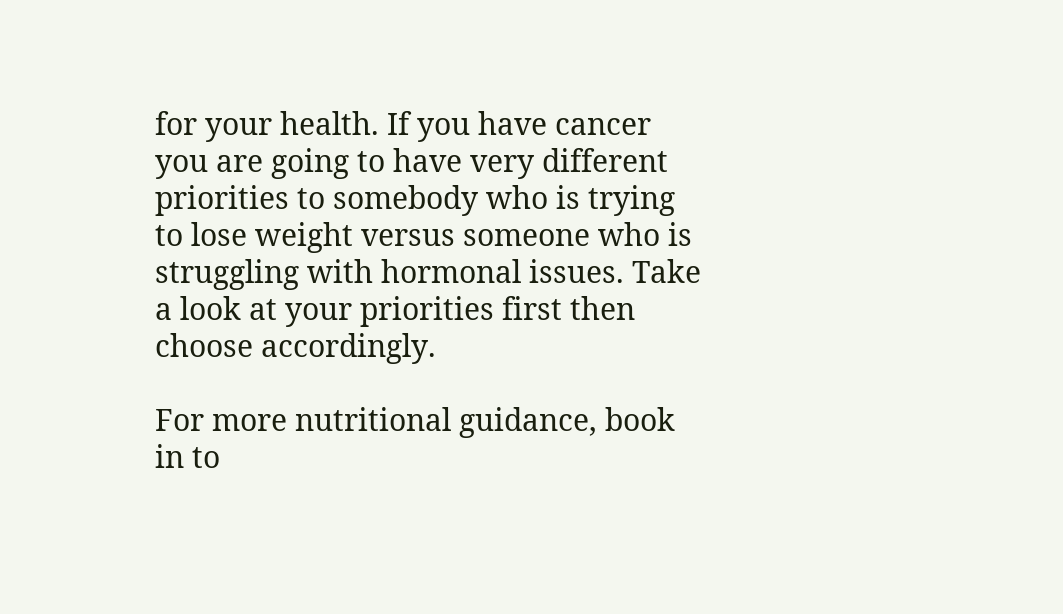for your health. If you have cancer you are going to have very different priorities to somebody who is trying to lose weight versus someone who is struggling with hormonal issues. Take a look at your priorities first then choose accordingly.

For more nutritional guidance, book in to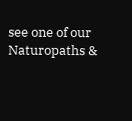see one of our Naturopaths &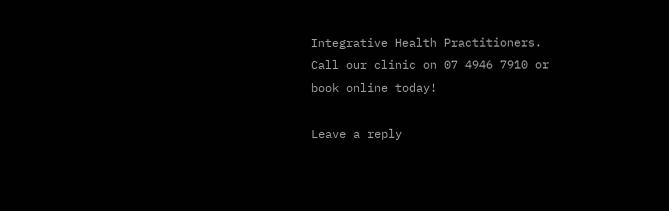Integrative Health Practitioners.  Call our clinic on 07 4946 7910 or book online today!

Leave a reply